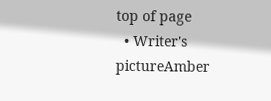top of page
  • Writer's pictureAmber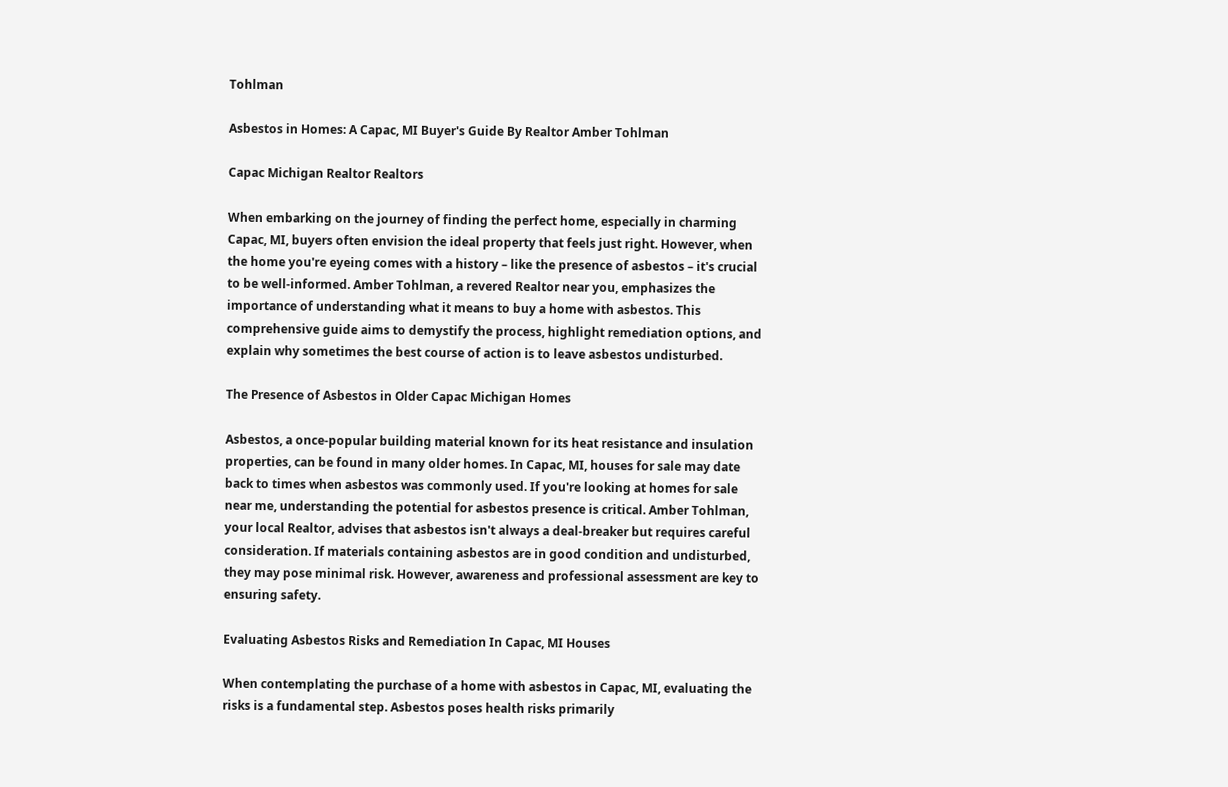Tohlman

Asbestos in Homes: A Capac, MI Buyer's Guide By Realtor Amber Tohlman

Capac Michigan Realtor Realtors

When embarking on the journey of finding the perfect home, especially in charming Capac, MI, buyers often envision the ideal property that feels just right. However, when the home you're eyeing comes with a history – like the presence of asbestos – it's crucial to be well-informed. Amber Tohlman, a revered Realtor near you, emphasizes the importance of understanding what it means to buy a home with asbestos. This comprehensive guide aims to demystify the process, highlight remediation options, and explain why sometimes the best course of action is to leave asbestos undisturbed.

The Presence of Asbestos in Older Capac Michigan Homes

Asbestos, a once-popular building material known for its heat resistance and insulation properties, can be found in many older homes. In Capac, MI, houses for sale may date back to times when asbestos was commonly used. If you're looking at homes for sale near me, understanding the potential for asbestos presence is critical. Amber Tohlman, your local Realtor, advises that asbestos isn't always a deal-breaker but requires careful consideration. If materials containing asbestos are in good condition and undisturbed, they may pose minimal risk. However, awareness and professional assessment are key to ensuring safety.

Evaluating Asbestos Risks and Remediation In Capac, MI Houses

When contemplating the purchase of a home with asbestos in Capac, MI, evaluating the risks is a fundamental step. Asbestos poses health risks primarily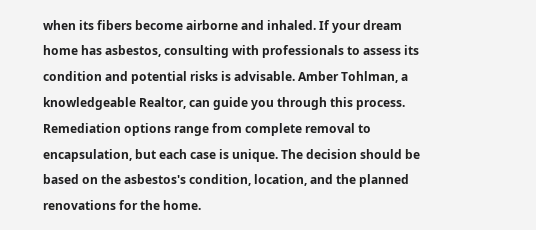when its fibers become airborne and inhaled. If your dream home has asbestos, consulting with professionals to assess its condition and potential risks is advisable. Amber Tohlman, a knowledgeable Realtor, can guide you through this process. Remediation options range from complete removal to encapsulation, but each case is unique. The decision should be based on the asbestos's condition, location, and the planned renovations for the home.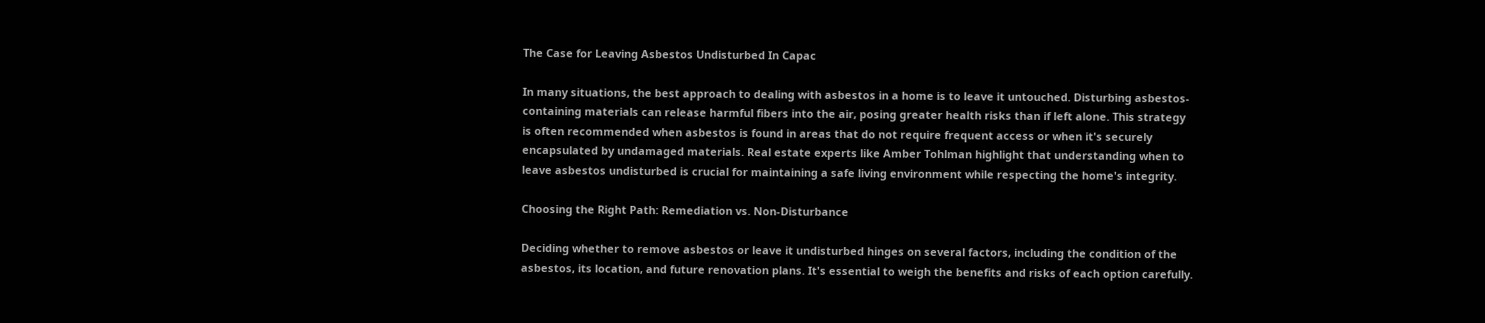The Case for Leaving Asbestos Undisturbed In Capac

In many situations, the best approach to dealing with asbestos in a home is to leave it untouched. Disturbing asbestos-containing materials can release harmful fibers into the air, posing greater health risks than if left alone. This strategy is often recommended when asbestos is found in areas that do not require frequent access or when it's securely encapsulated by undamaged materials. Real estate experts like Amber Tohlman highlight that understanding when to leave asbestos undisturbed is crucial for maintaining a safe living environment while respecting the home's integrity.

Choosing the Right Path: Remediation vs. Non-Disturbance

Deciding whether to remove asbestos or leave it undisturbed hinges on several factors, including the condition of the asbestos, its location, and future renovation plans. It's essential to weigh the benefits and risks of each option carefully.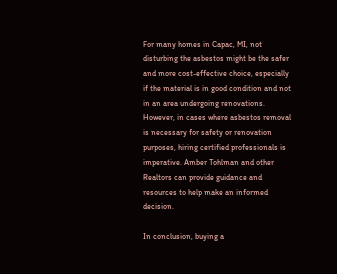For many homes in Capac, MI, not disturbing the asbestos might be the safer and more cost-effective choice, especially if the material is in good condition and not in an area undergoing renovations. However, in cases where asbestos removal is necessary for safety or renovation purposes, hiring certified professionals is imperative. Amber Tohlman and other Realtors can provide guidance and resources to help make an informed decision.

In conclusion, buying a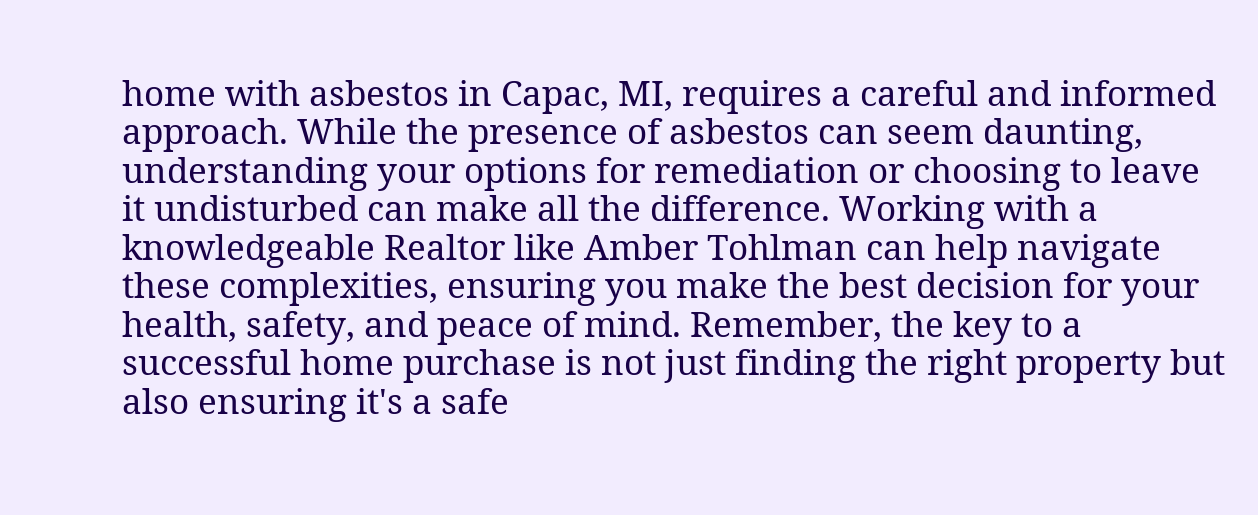home with asbestos in Capac, MI, requires a careful and informed approach. While the presence of asbestos can seem daunting, understanding your options for remediation or choosing to leave it undisturbed can make all the difference. Working with a knowledgeable Realtor like Amber Tohlman can help navigate these complexities, ensuring you make the best decision for your health, safety, and peace of mind. Remember, the key to a successful home purchase is not just finding the right property but also ensuring it's a safe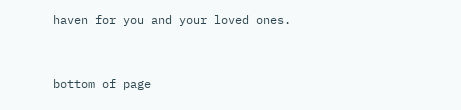haven for you and your loved ones.


bottom of page